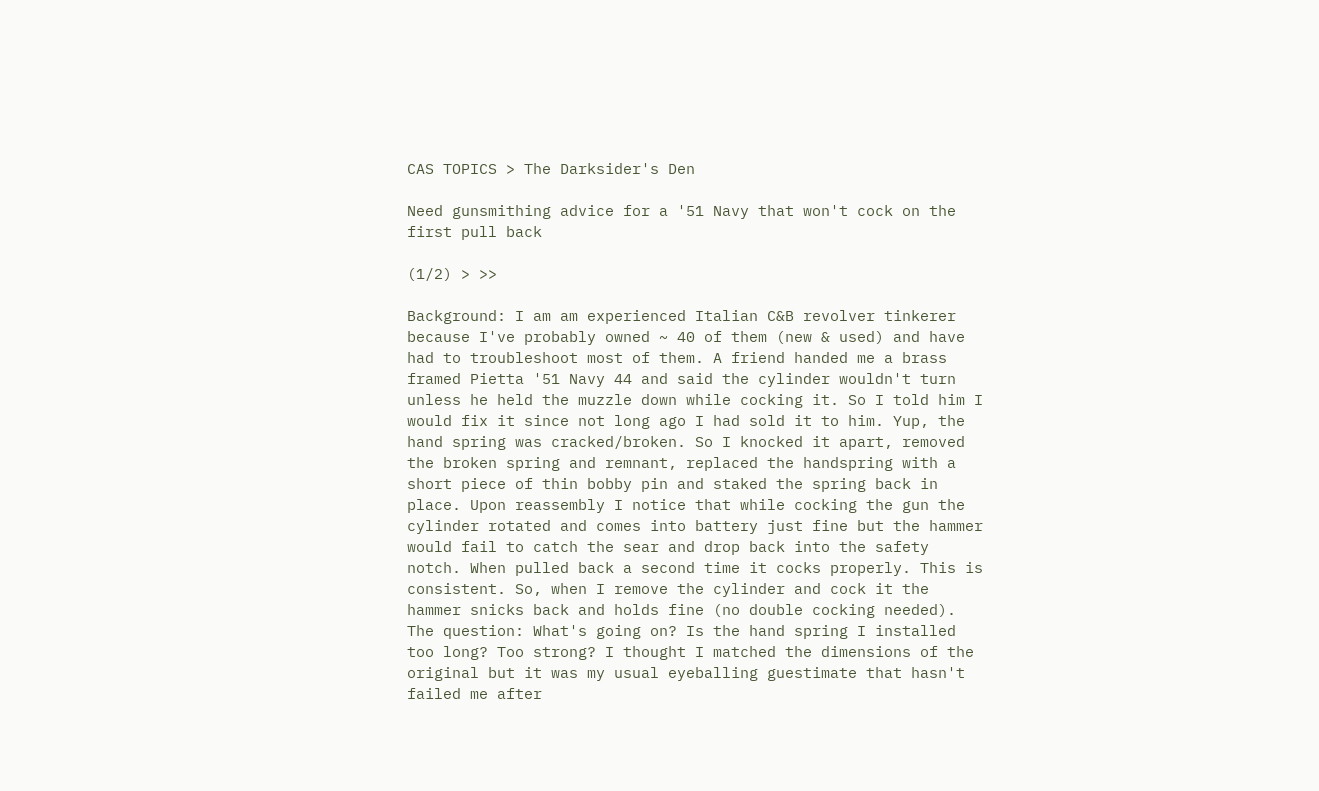CAS TOPICS > The Darksider's Den

Need gunsmithing advice for a '51 Navy that won't cock on the first pull back

(1/2) > >>

Background: I am am experienced Italian C&B revolver tinkerer because I've probably owned ~ 40 of them (new & used) and have had to troubleshoot most of them. A friend handed me a brass framed Pietta '51 Navy 44 and said the cylinder wouldn't turn unless he held the muzzle down while cocking it. So I told him I would fix it since not long ago I had sold it to him. Yup, the hand spring was cracked/broken. So I knocked it apart, removed the broken spring and remnant, replaced the handspring with a short piece of thin bobby pin and staked the spring back in place. Upon reassembly I notice that while cocking the gun the cylinder rotated and comes into battery just fine but the hammer would fail to catch the sear and drop back into the safety notch. When pulled back a second time it cocks properly. This is consistent. So, when I remove the cylinder and cock it the hammer snicks back and holds fine (no double cocking needed). The question: What's going on? Is the hand spring I installed too long? Too strong? I thought I matched the dimensions of the original but it was my usual eyeballing guestimate that hasn't failed me after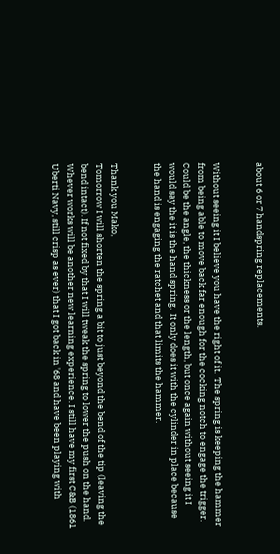about 6 or 7 handspring replacements.


Without seeing it I believe you have the right of it.  The spring is keeping the hammer from being able to move back far enough for the cocking notch to engage the trigger. Could be the angle, the thickness or the length, but once again without seeing it I would say the it is the hand spring.  It only does it with the cylinder in place because the hand is engaging the ratchet and that limits the hammer.


Thank you Mako,
Tomorrow I will shorten the spring a bit to just beyond the bend of the tip (leaving the bend intact). If not fixed by that I will tweak the spring to lower the push on the hand. Whever works will be another new learning experience. I still have my first C&B (1861 Uberti Navy, still crisp as ever) that I got back in '68 and have been playing with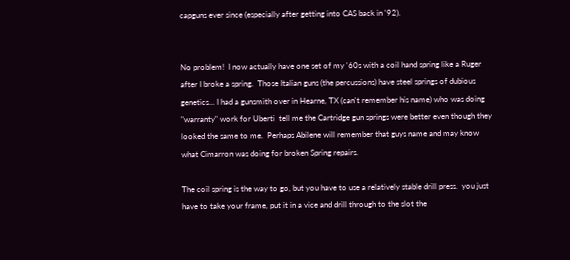capguns ever since (especially after getting into CAS back in '92).


No problem!  I now actually have one set of my '60s with a coil hand spring like a Ruger after I broke a spring.  Those Italian guns (the percussions) have steel springs of dubious genetics... I had a gunsmith over in Hearne, TX (can't remember his name) who was doing "warranty" work for Uberti  tell me the Cartridge gun springs were better even though they looked the same to me.  Perhaps Abilene will remember that guys name and may know what Cimarron was doing for broken Spring repairs.

The coil spring is the way to go, but you have to use a relatively stable drill press.  you just have to take your frame, put it in a vice and drill through to the slot the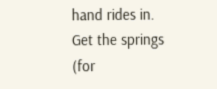hand rides in.  Get the springs (for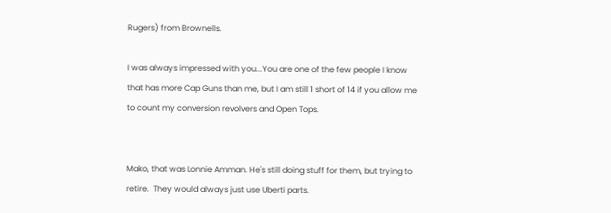Rugers) from Brownells.

I was always impressed with you...You are one of the few people I know that has more Cap Guns than me, but I am still 1 short of 14 if you allow me to count my conversion revolvers and Open Tops.


Mako, that was Lonnie Amman. He's still doing stuff for them, but trying to retire.  They would always just use Uberti parts.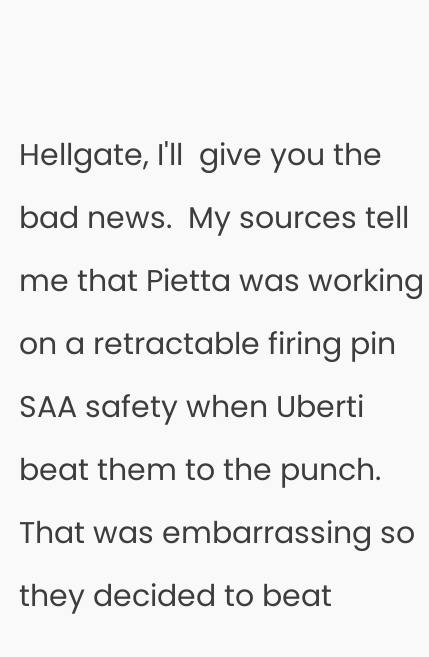Hellgate, I'll  give you the bad news.  My sources tell me that Pietta was working on a retractable firing pin SAA safety when Uberti beat them to the punch.  That was embarrassing so they decided to beat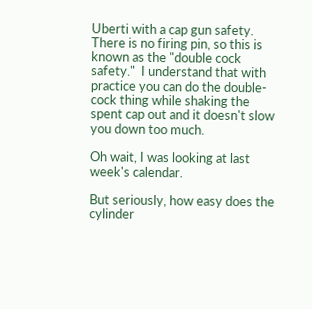Uberti with a cap gun safety.  There is no firing pin, so this is known as the "double cock safety."  I understand that with practice you can do the double-cock thing while shaking the spent cap out and it doesn't slow you down too much.

Oh wait, I was looking at last week's calendar.

But seriously, how easy does the cylinder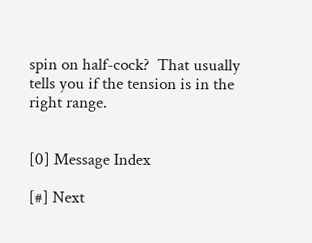spin on half-cock?  That usually tells you if the tension is in the right range.


[0] Message Index

[#] Next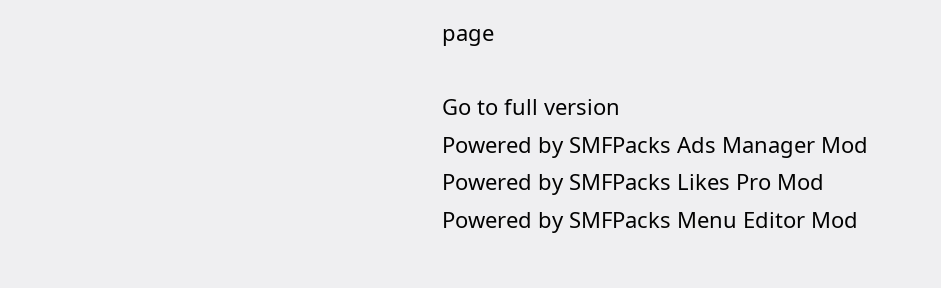page

Go to full version
Powered by SMFPacks Ads Manager Mod
Powered by SMFPacks Likes Pro Mod
Powered by SMFPacks Menu Editor Mod